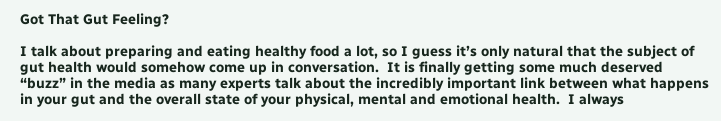Got That Gut Feeling?

I talk about preparing and eating healthy food a lot, so I guess it’s only natural that the subject of gut health would somehow come up in conversation.  It is finally getting some much deserved “buzz” in the media as many experts talk about the incredibly important link between what happens in your gut and the overall state of your physical, mental and emotional health.  I always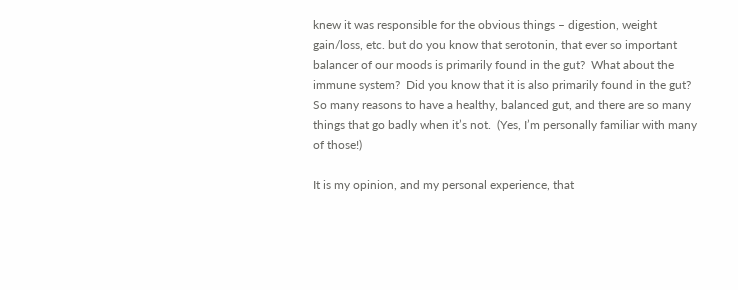knew it was responsible for the obvious things – digestion, weight gain/loss, etc. but do you know that serotonin, that ever so important balancer of our moods is primarily found in the gut?  What about the immune system?  Did you know that it is also primarily found in the gut?  So many reasons to have a healthy, balanced gut, and there are so many things that go badly when it’s not.  (Yes, I’m personally familiar with many of those!)

It is my opinion, and my personal experience, that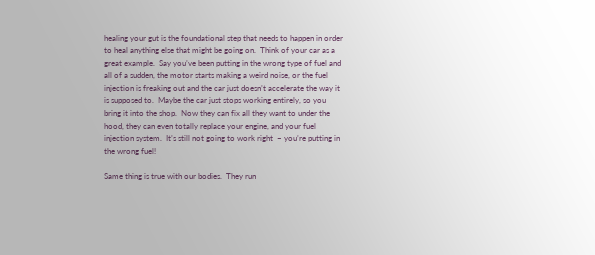healing your gut is the foundational step that needs to happen in order to heal anything else that might be going on.  Think of your car as a great example.  Say you’ve been putting in the wrong type of fuel and all of a sudden, the motor starts making a weird noise, or the fuel injection is freaking out and the car just doesn’t accelerate the way it is supposed to.  Maybe the car just stops working entirely, so you bring it into the shop.  Now they can fix all they want to under the hood, they can even totally replace your engine, and your fuel injection system.  It’s still not going to work right  – you’re putting in the wrong fuel!

Same thing is true with our bodies.  They run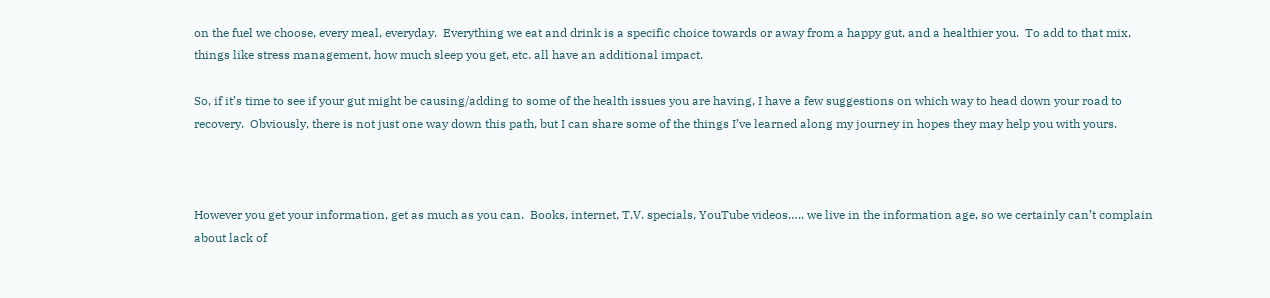on the fuel we choose, every meal, everyday.  Everything we eat and drink is a specific choice towards or away from a happy gut, and a healthier you.  To add to that mix, things like stress management, how much sleep you get, etc. all have an additional impact.

So, if it’s time to see if your gut might be causing/adding to some of the health issues you are having, I have a few suggestions on which way to head down your road to recovery.  Obviously, there is not just one way down this path, but I can share some of the things I’ve learned along my journey in hopes they may help you with yours.



However you get your information, get as much as you can.  Books, internet, T.V. specials, YouTube videos….. we live in the information age, so we certainly can’t complain about lack of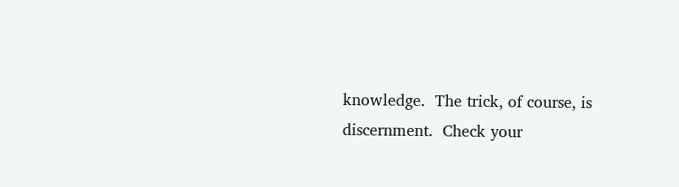knowledge.  The trick, of course, is discernment.  Check your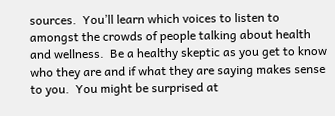sources.  You’ll learn which voices to listen to amongst the crowds of people talking about health and wellness.  Be a healthy skeptic as you get to know who they are and if what they are saying makes sense to you.  You might be surprised at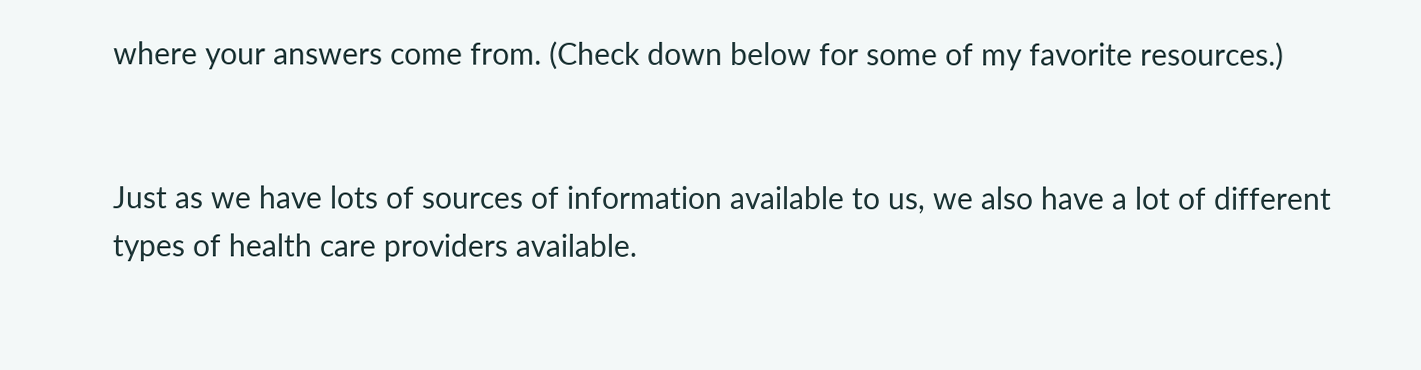where your answers come from. (Check down below for some of my favorite resources.)


Just as we have lots of sources of information available to us, we also have a lot of different types of health care providers available.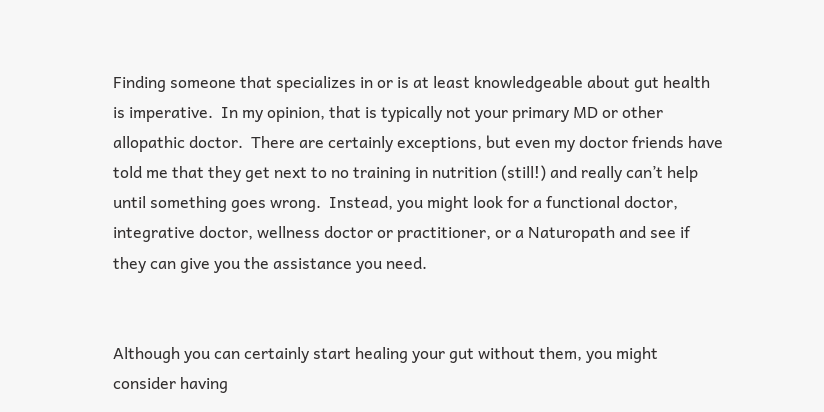Finding someone that specializes in or is at least knowledgeable about gut health is imperative.  In my opinion, that is typically not your primary MD or other allopathic doctor.  There are certainly exceptions, but even my doctor friends have told me that they get next to no training in nutrition (still!) and really can’t help until something goes wrong.  Instead, you might look for a functional doctor, integrative doctor, wellness doctor or practitioner, or a Naturopath and see if they can give you the assistance you need.


Although you can certainly start healing your gut without them, you might consider having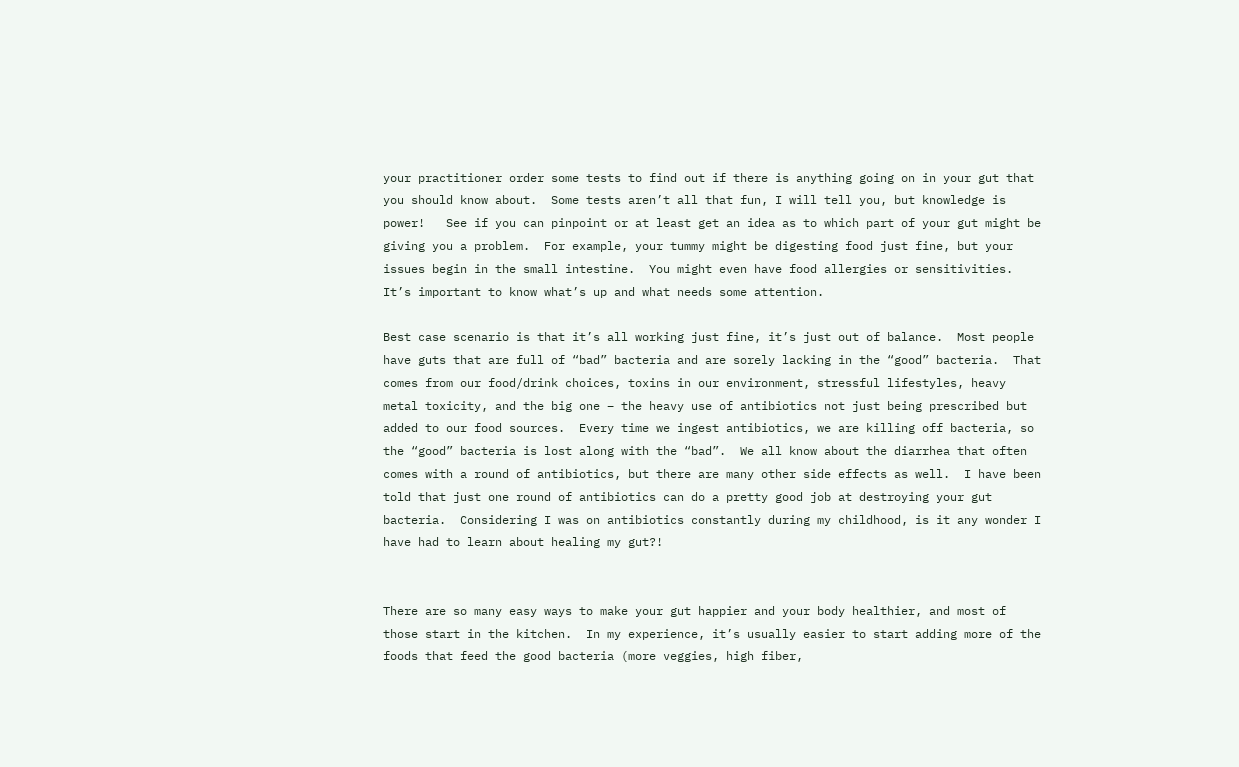your practitioner order some tests to find out if there is anything going on in your gut that you should know about.  Some tests aren’t all that fun, I will tell you, but knowledge is power!   See if you can pinpoint or at least get an idea as to which part of your gut might be giving you a problem.  For example, your tummy might be digesting food just fine, but your issues begin in the small intestine.  You might even have food allergies or sensitivities.  It’s important to know what’s up and what needs some attention.

Best case scenario is that it’s all working just fine, it’s just out of balance.  Most people have guts that are full of “bad” bacteria and are sorely lacking in the “good” bacteria.  That comes from our food/drink choices, toxins in our environment, stressful lifestyles, heavy metal toxicity, and the big one – the heavy use of antibiotics not just being prescribed but added to our food sources.  Every time we ingest antibiotics, we are killing off bacteria, so the “good” bacteria is lost along with the “bad”.  We all know about the diarrhea that often comes with a round of antibiotics, but there are many other side effects as well.  I have been told that just one round of antibiotics can do a pretty good job at destroying your gut bacteria.  Considering I was on antibiotics constantly during my childhood, is it any wonder I have had to learn about healing my gut?!


There are so many easy ways to make your gut happier and your body healthier, and most of those start in the kitchen.  In my experience, it’s usually easier to start adding more of the foods that feed the good bacteria (more veggies, high fiber,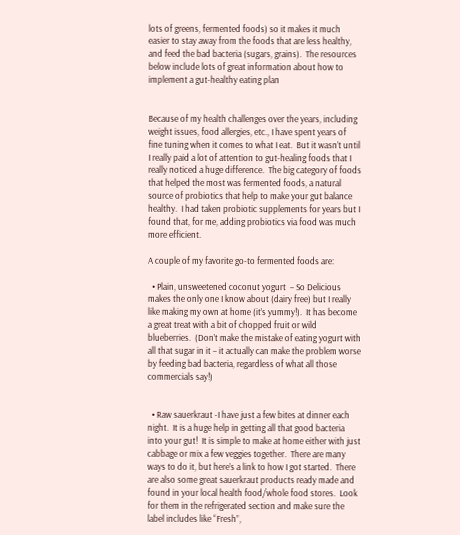lots of greens, fermented foods) so it makes it much easier to stay away from the foods that are less healthy, and feed the bad bacteria (sugars, grains).  The resources below include lots of great information about how to implement a gut-healthy eating plan


Because of my health challenges over the years, including weight issues, food allergies, etc., I have spent years of fine tuning when it comes to what I eat.  But it wasn’t until I really paid a lot of attention to gut-healing foods that I really noticed a huge difference.  The big category of foods that helped the most was fermented foods, a natural source of probiotics that help to make your gut balance healthy.  I had taken probiotic supplements for years but I found that, for me, adding probiotics via food was much more efficient.

A couple of my favorite go-to fermented foods are:

  • Plain, unsweetened coconut yogurt  – So Delicious makes the only one I know about (dairy free) but I really like making my own at home (it’s yummy!).  It has become a great treat with a bit of chopped fruit or wild blueberries.  (Don’t make the mistake of eating yogurt with all that sugar in it – it actually can make the problem worse by feeding bad bacteria, regardless of what all those commercials say!)


  • Raw sauerkraut -I have just a few bites at dinner each night.  It is a huge help in getting all that good bacteria into your gut!  It is simple to make at home either with just cabbage or mix a few veggies together.  There are many ways to do it, but here’s a link to how I got started.  There are also some great sauerkraut products ready made and found in your local health food/whole food stores.  Look for them in the refrigerated section and make sure the label includes like “Fresh”,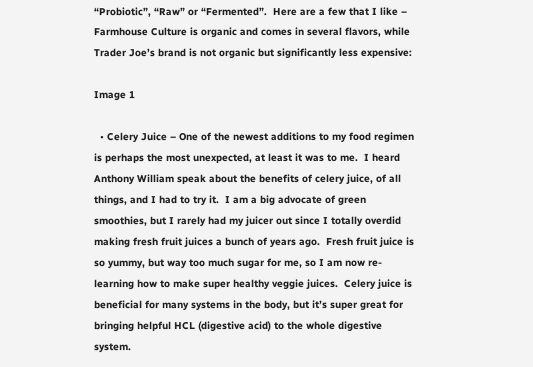“Probiotic”, “Raw” or “Fermented”.  Here are a few that I like – Farmhouse Culture is organic and comes in several flavors, while Trader Joe’s brand is not organic but significantly less expensive:

Image 1

  • Celery Juice – One of the newest additions to my food regimen is perhaps the most unexpected, at least it was to me.  I heard Anthony William speak about the benefits of celery juice, of all things, and I had to try it.  I am a big advocate of green smoothies, but I rarely had my juicer out since I totally overdid making fresh fruit juices a bunch of years ago.  Fresh fruit juice is so yummy, but way too much sugar for me, so I am now re-learning how to make super healthy veggie juices.  Celery juice is beneficial for many systems in the body, but it’s super great for bringing helpful HCL (digestive acid) to the whole digestive system.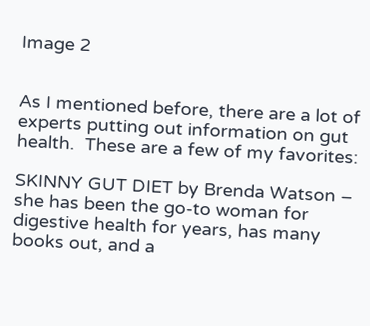Image 2


As I mentioned before, there are a lot of experts putting out information on gut health.  These are a few of my favorites:

SKINNY GUT DIET by Brenda Watson – she has been the go-to woman for digestive health for years, has many books out, and a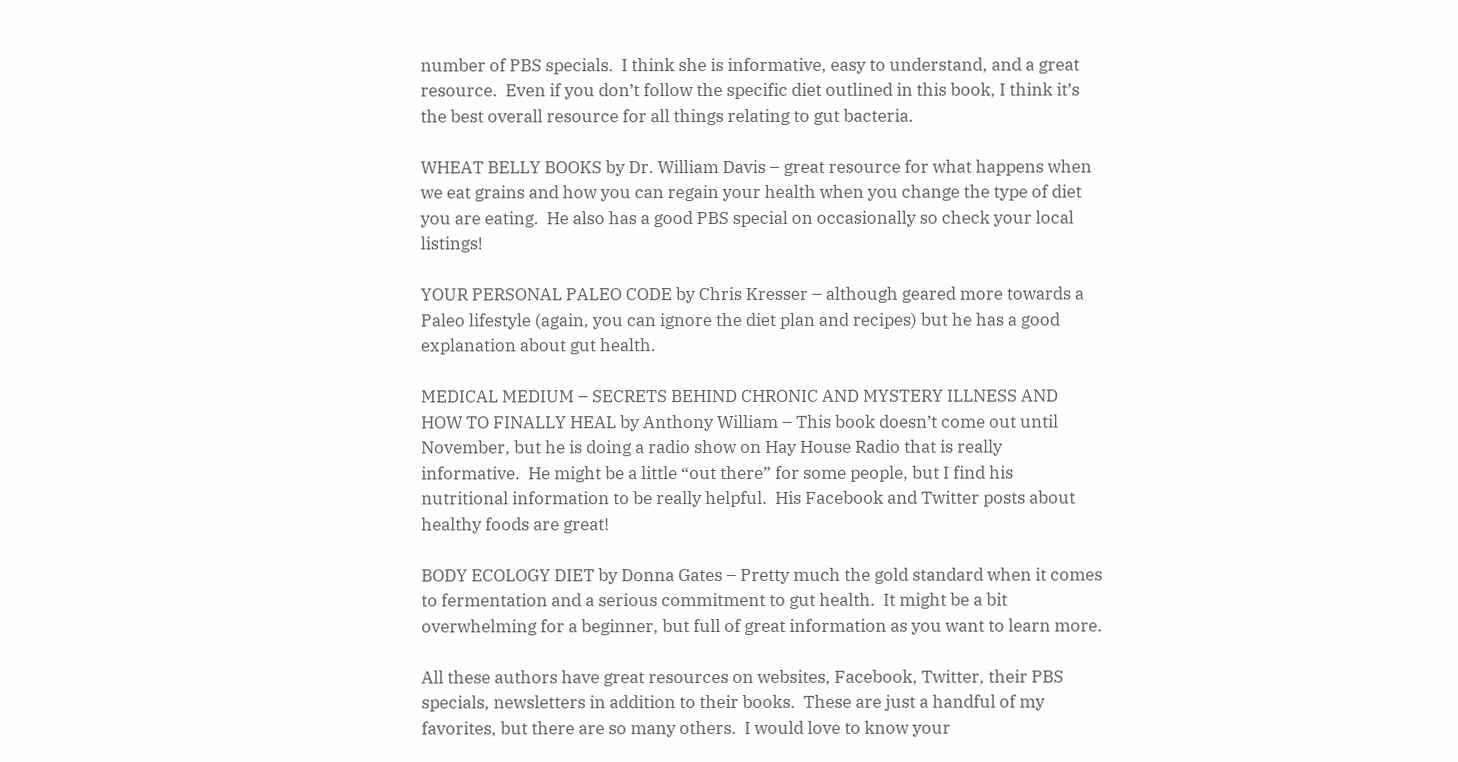number of PBS specials.  I think she is informative, easy to understand, and a great resource.  Even if you don’t follow the specific diet outlined in this book, I think it’s the best overall resource for all things relating to gut bacteria.

WHEAT BELLY BOOKS by Dr. William Davis – great resource for what happens when we eat grains and how you can regain your health when you change the type of diet you are eating.  He also has a good PBS special on occasionally so check your local listings!

YOUR PERSONAL PALEO CODE by Chris Kresser – although geared more towards a Paleo lifestyle (again, you can ignore the diet plan and recipes) but he has a good explanation about gut health.

MEDICAL MEDIUM – SECRETS BEHIND CHRONIC AND MYSTERY ILLNESS AND HOW TO FINALLY HEAL by Anthony William – This book doesn’t come out until November, but he is doing a radio show on Hay House Radio that is really informative.  He might be a little “out there” for some people, but I find his nutritional information to be really helpful.  His Facebook and Twitter posts about healthy foods are great!

BODY ECOLOGY DIET by Donna Gates – Pretty much the gold standard when it comes to fermentation and a serious commitment to gut health.  It might be a bit overwhelming for a beginner, but full of great information as you want to learn more.

All these authors have great resources on websites, Facebook, Twitter, their PBS specials, newsletters in addition to their books.  These are just a handful of my favorites, but there are so many others.  I would love to know your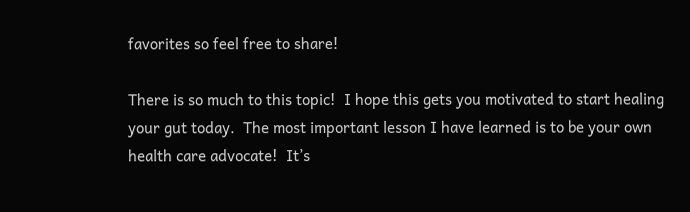favorites so feel free to share!

There is so much to this topic!  I hope this gets you motivated to start healing your gut today.  The most important lesson I have learned is to be your own health care advocate!  It’s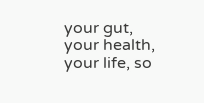your gut, your health, your life, so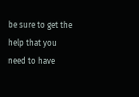be sure to get the help that you need to have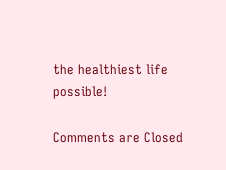the healthiest life possible!

Comments are Closed